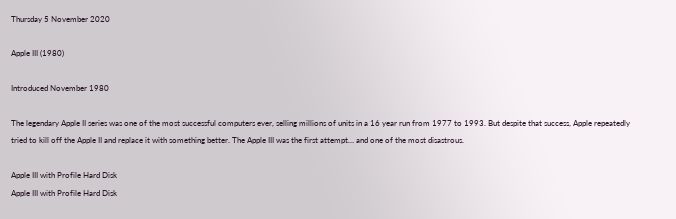Thursday 5 November 2020

Apple III (1980)

Introduced November 1980

The legendary Apple II series was one of the most successful computers ever, selling millions of units in a 16 year run from 1977 to 1993. But despite that success, Apple repeatedly tried to kill off the Apple II and replace it with something better. The Apple III was the first attempt… and one of the most disastrous.

Apple III with Profile Hard Disk
Apple III with Profile Hard Disk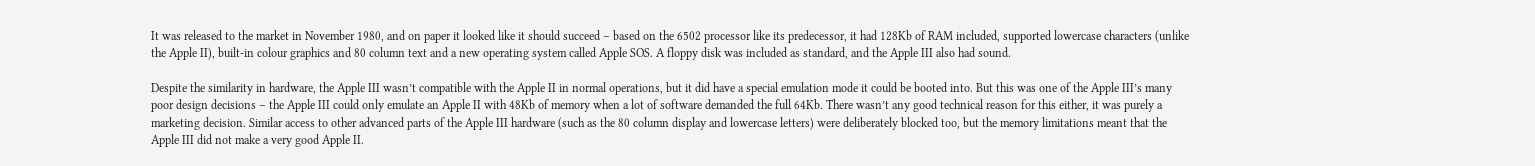It was released to the market in November 1980, and on paper it looked like it should succeed – based on the 6502 processor like its predecessor, it had 128Kb of RAM included, supported lowercase characters (unlike the Apple II), built-in colour graphics and 80 column text and a new operating system called Apple SOS. A floppy disk was included as standard, and the Apple III also had sound.

Despite the similarity in hardware, the Apple III wasn’t compatible with the Apple II in normal operations, but it did have a special emulation mode it could be booted into. But this was one of the Apple III’s many poor design decisions – the Apple III could only emulate an Apple II with 48Kb of memory when a lot of software demanded the full 64Kb. There wasn’t any good technical reason for this either, it was purely a marketing decision. Similar access to other advanced parts of the Apple III hardware (such as the 80 column display and lowercase letters) were deliberately blocked too, but the memory limitations meant that the Apple III did not make a very good Apple II.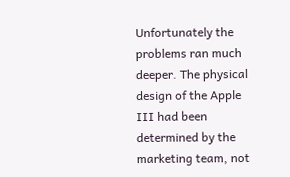Unfortunately the problems ran much deeper. The physical design of the Apple III had been determined by the marketing team, not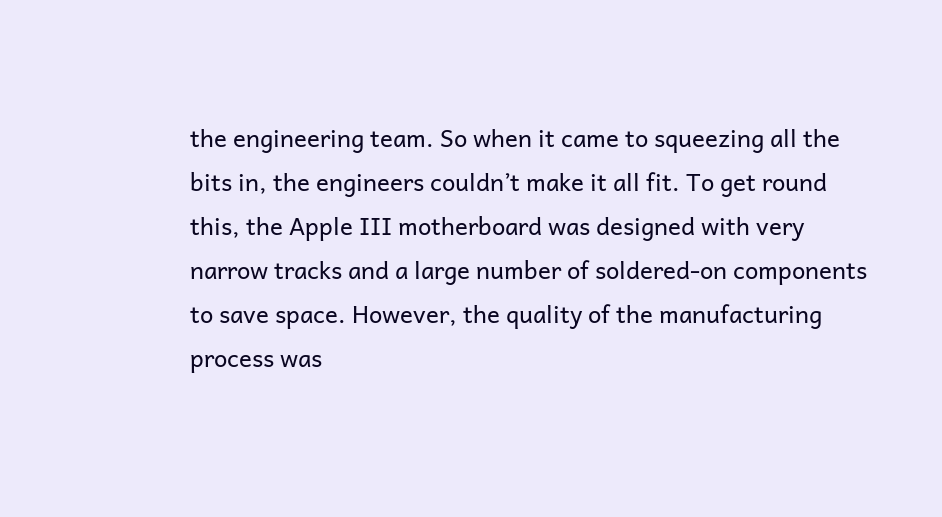the engineering team. So when it came to squeezing all the bits in, the engineers couldn’t make it all fit. To get round this, the Apple III motherboard was designed with very narrow tracks and a large number of soldered-on components to save space. However, the quality of the manufacturing process was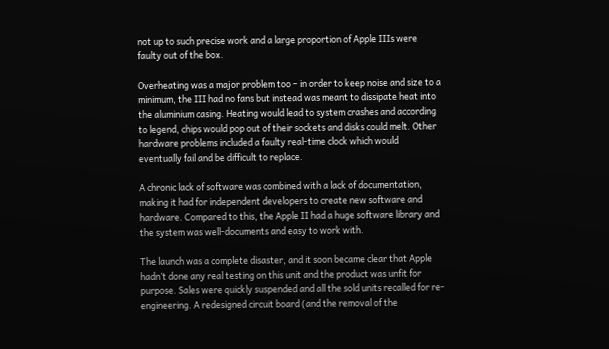not up to such precise work and a large proportion of Apple IIIs were faulty out of the box.

Overheating was a major problem too – in order to keep noise and size to a minimum, the III had no fans but instead was meant to dissipate heat into the aluminium casing. Heating would lead to system crashes and according to legend, chips would pop out of their sockets and disks could melt. Other hardware problems included a faulty real-time clock which would eventually fail and be difficult to replace.

A chronic lack of software was combined with a lack of documentation, making it had for independent developers to create new software and hardware. Compared to this, the Apple II had a huge software library and the system was well-documents and easy to work with.

The launch was a complete disaster, and it soon became clear that Apple hadn’t done any real testing on this unit and the product was unfit for purpose. Sales were quickly suspended and all the sold units recalled for re-engineering. A redesigned circuit board (and the removal of the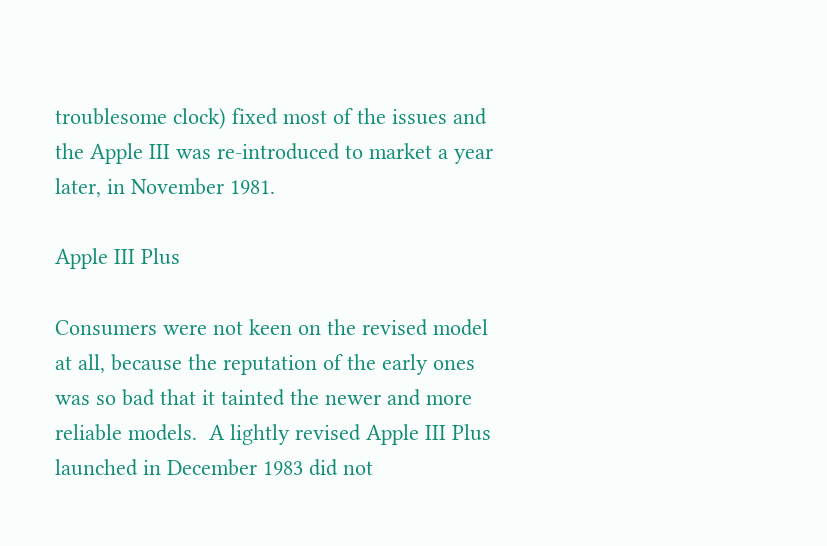troublesome clock) fixed most of the issues and the Apple III was re-introduced to market a year later, in November 1981.

Apple III Plus

Consumers were not keen on the revised model at all, because the reputation of the early ones was so bad that it tainted the newer and more reliable models.  A lightly revised Apple III Plus launched in December 1983 did not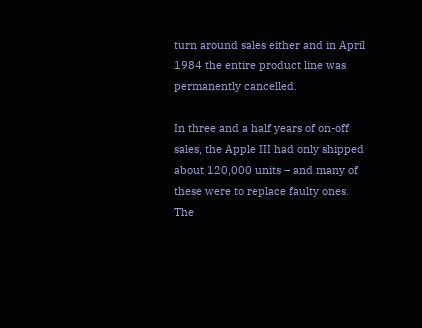turn around sales either and in April 1984 the entire product line was permanently cancelled.

In three and a half years of on-off sales, the Apple III had only shipped about 120,000 units – and many of these were to replace faulty ones. The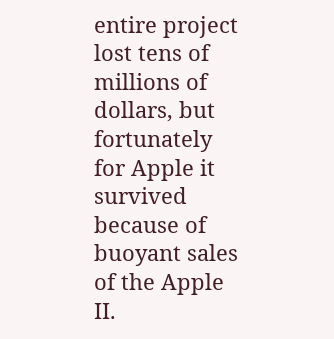entire project lost tens of millions of dollars, but fortunately for Apple it survived because of buoyant sales of the Apple II.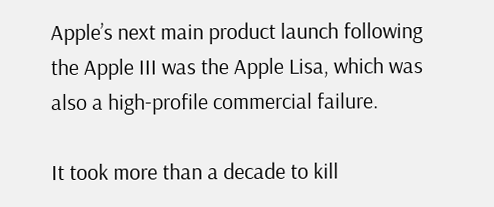Apple’s next main product launch following the Apple III was the Apple Lisa, which was also a high-profile commercial failure.

It took more than a decade to kill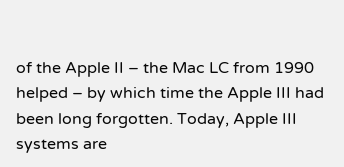of the Apple II – the Mac LC from 1990 helped – by which time the Apple III had been long forgotten. Today, Apple III systems are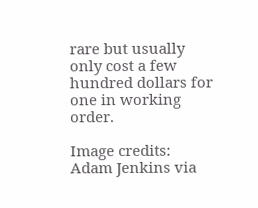rare but usually only cost a few hundred dollars for one in working order.

Image credits:
Adam Jenkins via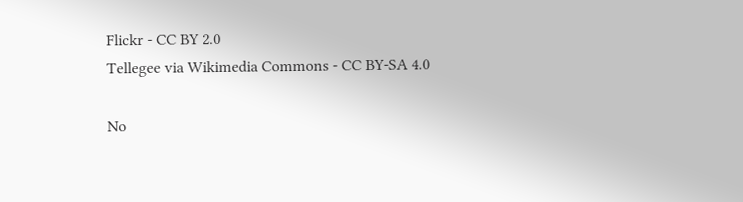Flickr - CC BY 2.0
Tellegee via Wikimedia Commons - CC BY-SA 4.0

No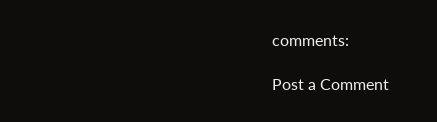comments:

Post a Comment